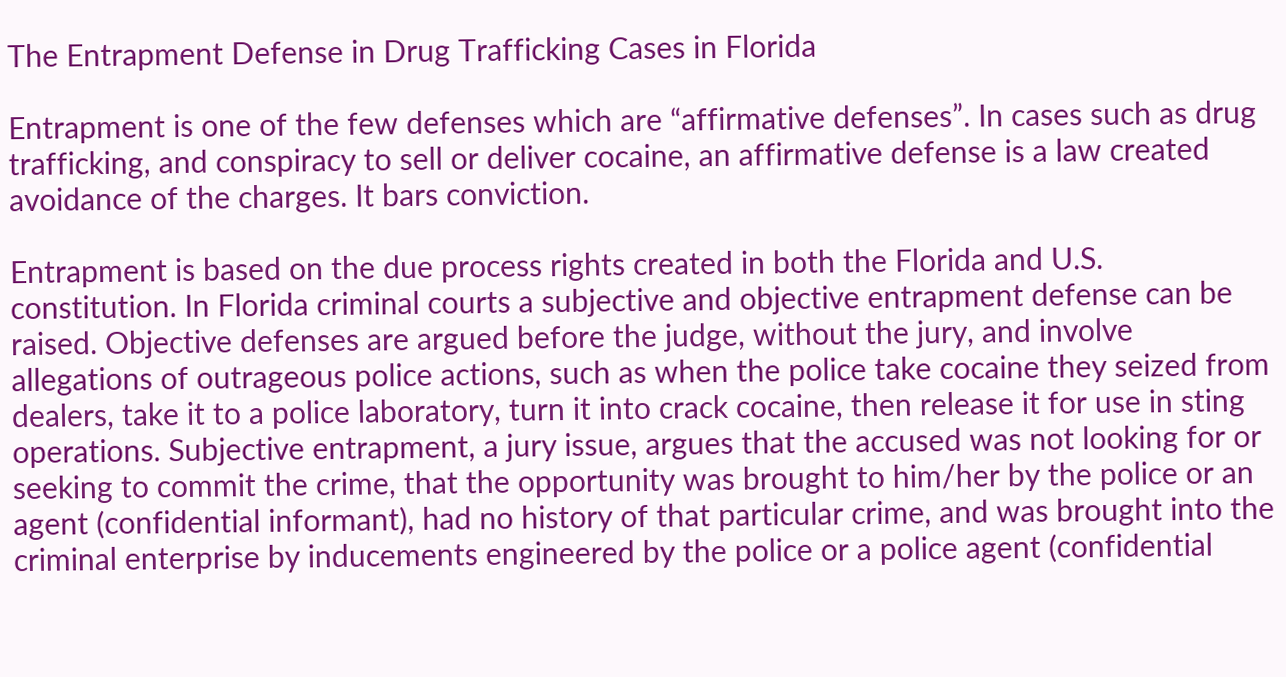The Entrapment Defense in Drug Trafficking Cases in Florida

Entrapment is one of the few defenses which are “affirmative defenses”. In cases such as drug trafficking, and conspiracy to sell or deliver cocaine, an affirmative defense is a law created avoidance of the charges. It bars conviction.

Entrapment is based on the due process rights created in both the Florida and U.S. constitution. In Florida criminal courts a subjective and objective entrapment defense can be raised. Objective defenses are argued before the judge, without the jury, and involve allegations of outrageous police actions, such as when the police take cocaine they seized from dealers, take it to a police laboratory, turn it into crack cocaine, then release it for use in sting operations. Subjective entrapment, a jury issue, argues that the accused was not looking for or seeking to commit the crime, that the opportunity was brought to him/her by the police or an agent (confidential informant), had no history of that particular crime, and was brought into the criminal enterprise by inducements engineered by the police or a police agent (confidential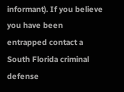informant). If you believe you have been entrapped contact a South Florida criminal defense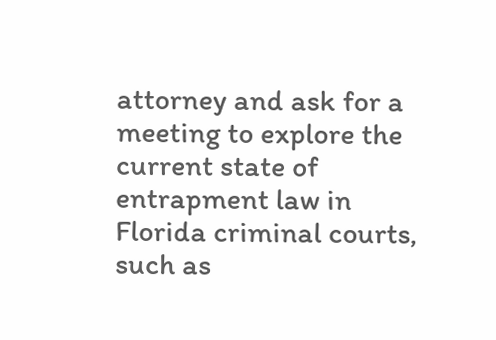attorney and ask for a meeting to explore the current state of entrapment law in Florida criminal courts, such as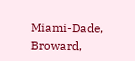Miami-Dade, Broward,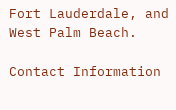Fort Lauderdale, and West Palm Beach.

Contact Information